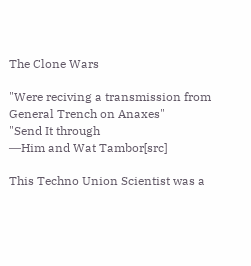The Clone Wars

"Were reciving a transmission from General Trench on Anaxes"
"Send It through
―Him and Wat Tambor[src]

This Techno Union Scientist was a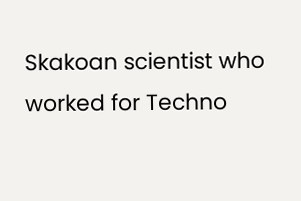Skakoan scientist who worked for Techno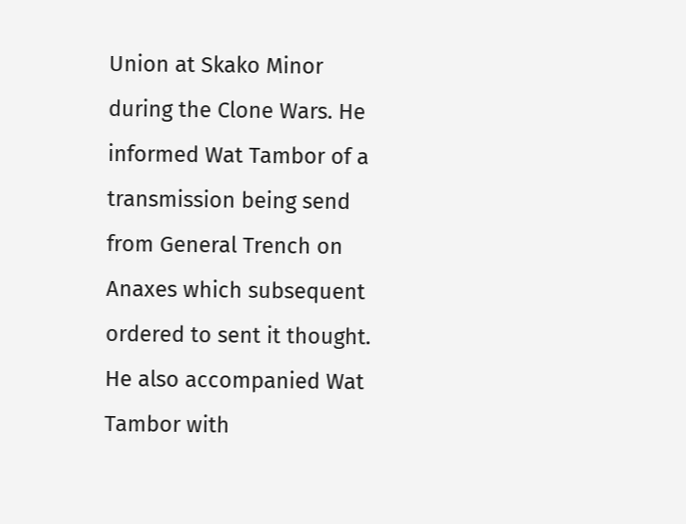Union at Skako Minor during the Clone Wars. He informed Wat Tambor of a transmission being send from General Trench on Anaxes which subsequent ordered to sent it thought. He also accompanied Wat Tambor with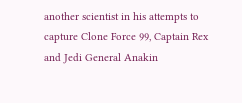another scientist in his attempts to capture Clone Force 99, Captain Rex and Jedi General Anakin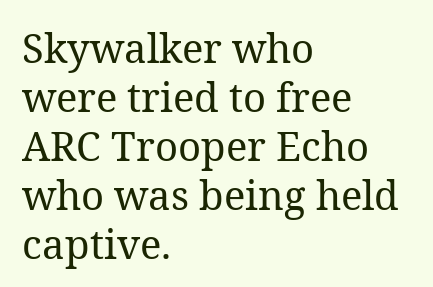Skywalker who were tried to free ARC Trooper Echo who was being held captive.